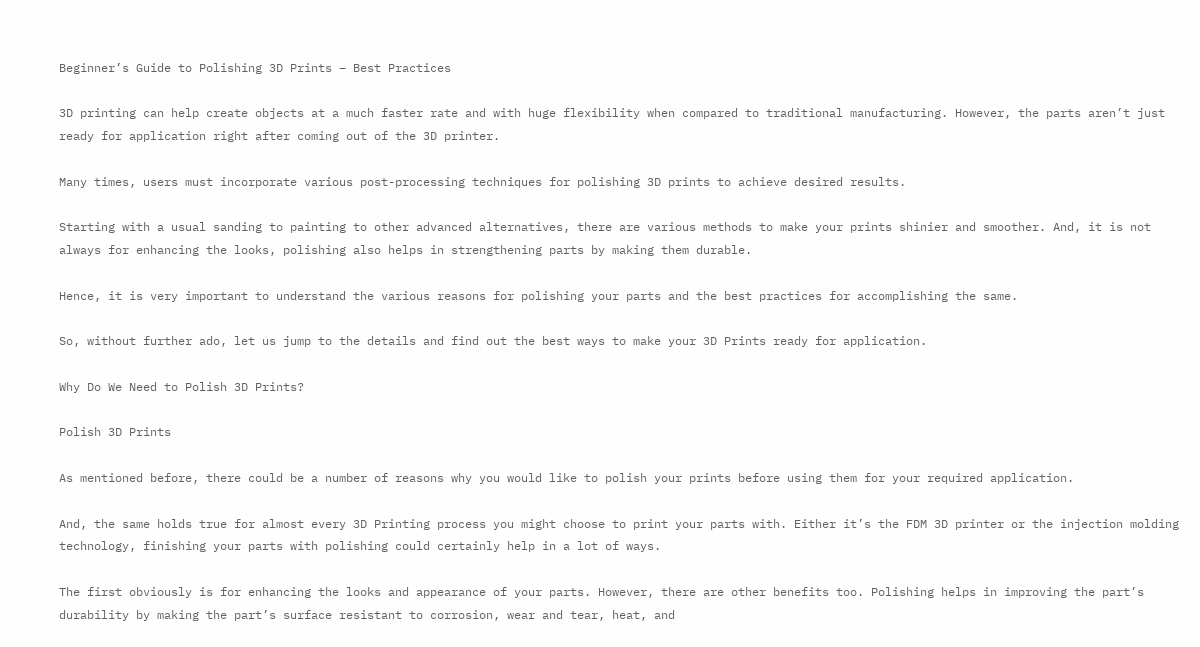Beginner’s Guide to Polishing 3D Prints – Best Practices

3D printing can help create objects at a much faster rate and with huge flexibility when compared to traditional manufacturing. However, the parts aren’t just ready for application right after coming out of the 3D printer.

Many times, users must incorporate various post-processing techniques for polishing 3D prints to achieve desired results.

Starting with a usual sanding to painting to other advanced alternatives, there are various methods to make your prints shinier and smoother. And, it is not always for enhancing the looks, polishing also helps in strengthening parts by making them durable.

Hence, it is very important to understand the various reasons for polishing your parts and the best practices for accomplishing the same.

So, without further ado, let us jump to the details and find out the best ways to make your 3D Prints ready for application.

Why Do We Need to Polish 3D Prints?

Polish 3D Prints

As mentioned before, there could be a number of reasons why you would like to polish your prints before using them for your required application.

And, the same holds true for almost every 3D Printing process you might choose to print your parts with. Either it’s the FDM 3D printer or the injection molding technology, finishing your parts with polishing could certainly help in a lot of ways.

The first obviously is for enhancing the looks and appearance of your parts. However, there are other benefits too. Polishing helps in improving the part’s durability by making the part’s surface resistant to corrosion, wear and tear, heat, and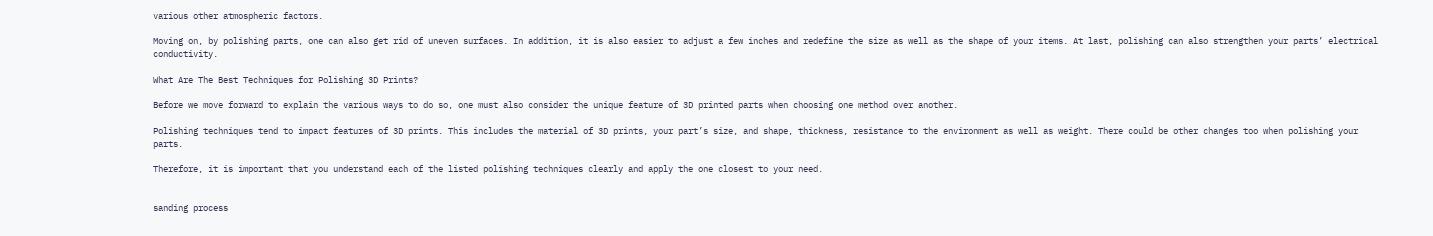various other atmospheric factors.

Moving on, by polishing parts, one can also get rid of uneven surfaces. In addition, it is also easier to adjust a few inches and redefine the size as well as the shape of your items. At last, polishing can also strengthen your parts’ electrical conductivity.

What Are The Best Techniques for Polishing 3D Prints?

Before we move forward to explain the various ways to do so, one must also consider the unique feature of 3D printed parts when choosing one method over another.

Polishing techniques tend to impact features of 3D prints. This includes the material of 3D prints, your part’s size, and shape, thickness, resistance to the environment as well as weight. There could be other changes too when polishing your parts.

Therefore, it is important that you understand each of the listed polishing techniques clearly and apply the one closest to your need.


sanding process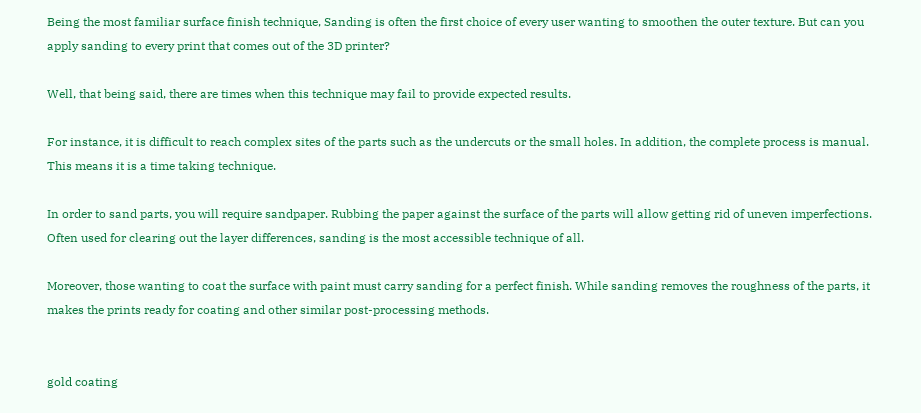Being the most familiar surface finish technique, Sanding is often the first choice of every user wanting to smoothen the outer texture. But can you apply sanding to every print that comes out of the 3D printer?

Well, that being said, there are times when this technique may fail to provide expected results.

For instance, it is difficult to reach complex sites of the parts such as the undercuts or the small holes. In addition, the complete process is manual. This means it is a time taking technique.

In order to sand parts, you will require sandpaper. Rubbing the paper against the surface of the parts will allow getting rid of uneven imperfections. Often used for clearing out the layer differences, sanding is the most accessible technique of all.

Moreover, those wanting to coat the surface with paint must carry sanding for a perfect finish. While sanding removes the roughness of the parts, it makes the prints ready for coating and other similar post-processing methods.


gold coating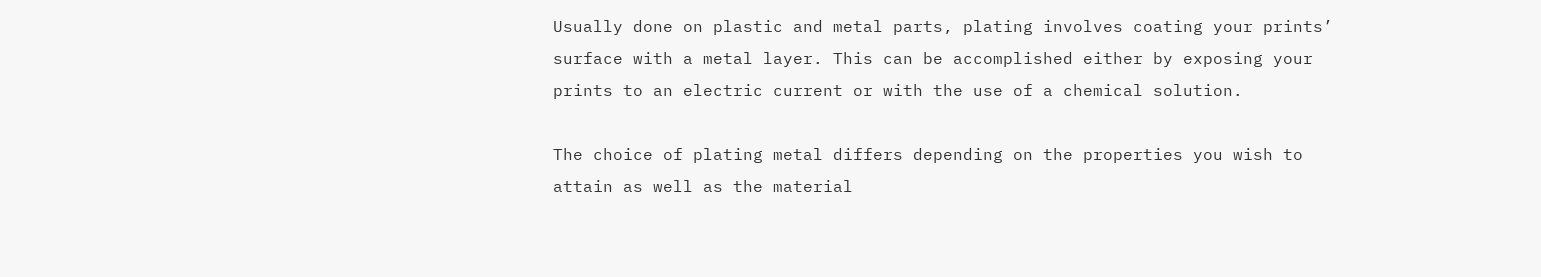Usually done on plastic and metal parts, plating involves coating your prints’ surface with a metal layer. This can be accomplished either by exposing your prints to an electric current or with the use of a chemical solution.

The choice of plating metal differs depending on the properties you wish to attain as well as the material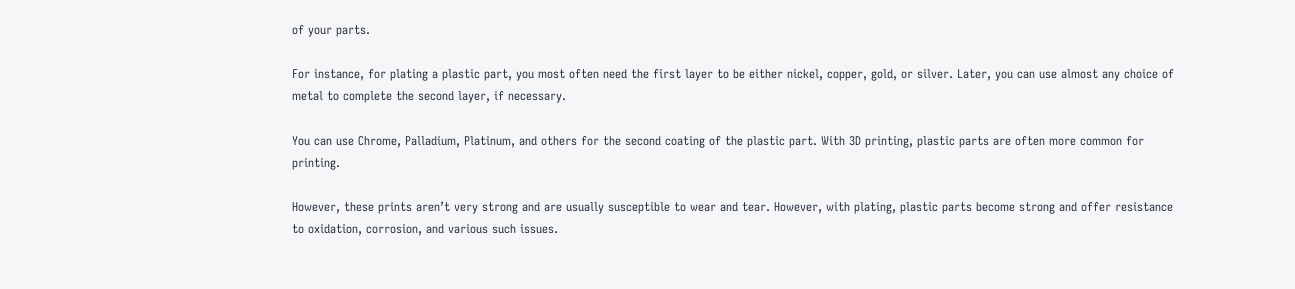of your parts.

For instance, for plating a plastic part, you most often need the first layer to be either nickel, copper, gold, or silver. Later, you can use almost any choice of metal to complete the second layer, if necessary.

You can use Chrome, Palladium, Platinum, and others for the second coating of the plastic part. With 3D printing, plastic parts are often more common for printing.

However, these prints aren’t very strong and are usually susceptible to wear and tear. However, with plating, plastic parts become strong and offer resistance to oxidation, corrosion, and various such issues.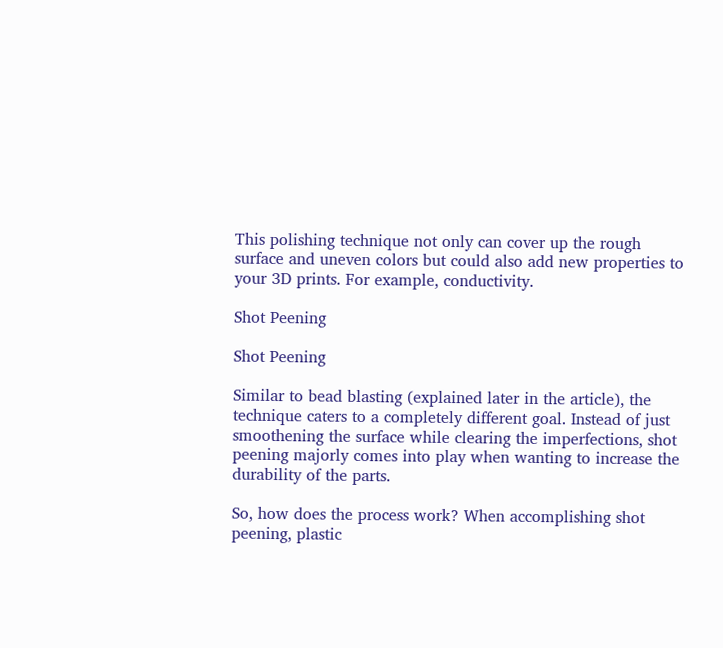This polishing technique not only can cover up the rough surface and uneven colors but could also add new properties to your 3D prints. For example, conductivity.

Shot Peening

Shot Peening

Similar to bead blasting (explained later in the article), the technique caters to a completely different goal. Instead of just smoothening the surface while clearing the imperfections, shot peening majorly comes into play when wanting to increase the durability of the parts.

So, how does the process work? When accomplishing shot peening, plastic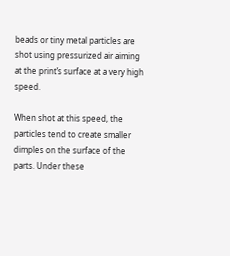beads or tiny metal particles are shot using pressurized air aiming at the print’s surface at a very high speed.

When shot at this speed, the particles tend to create smaller dimples on the surface of the parts. Under these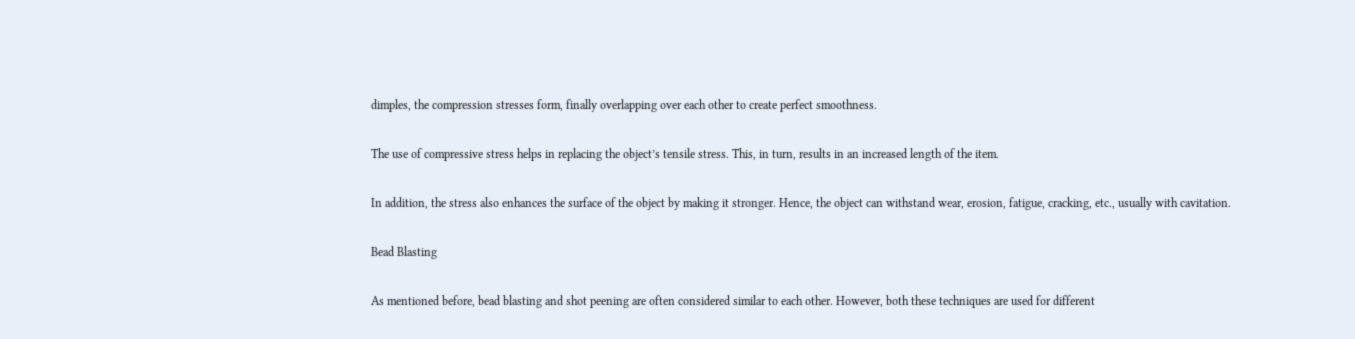dimples, the compression stresses form, finally overlapping over each other to create perfect smoothness.

The use of compressive stress helps in replacing the object’s tensile stress. This, in turn, results in an increased length of the item.

In addition, the stress also enhances the surface of the object by making it stronger. Hence, the object can withstand wear, erosion, fatigue, cracking, etc., usually with cavitation.

Bead Blasting

As mentioned before, bead blasting and shot peening are often considered similar to each other. However, both these techniques are used for different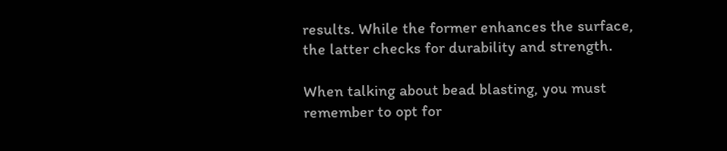results. While the former enhances the surface, the latter checks for durability and strength.

When talking about bead blasting, you must remember to opt for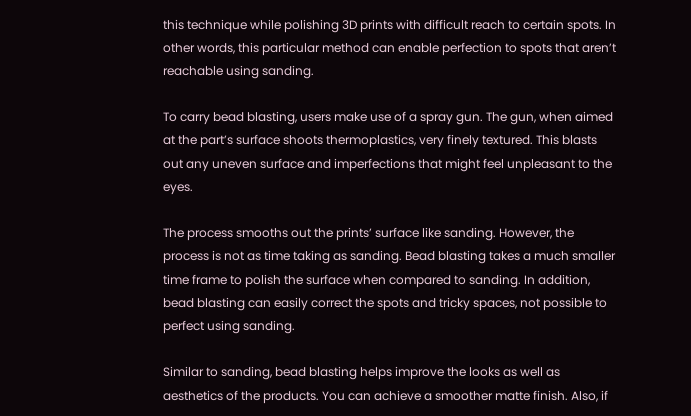this technique while polishing 3D prints with difficult reach to certain spots. In other words, this particular method can enable perfection to spots that aren’t reachable using sanding.

To carry bead blasting, users make use of a spray gun. The gun, when aimed at the part’s surface shoots thermoplastics, very finely textured. This blasts out any uneven surface and imperfections that might feel unpleasant to the eyes.

The process smooths out the prints’ surface like sanding. However, the process is not as time taking as sanding. Bead blasting takes a much smaller time frame to polish the surface when compared to sanding. In addition, bead blasting can easily correct the spots and tricky spaces, not possible to perfect using sanding.

Similar to sanding, bead blasting helps improve the looks as well as aesthetics of the products. You can achieve a smoother matte finish. Also, if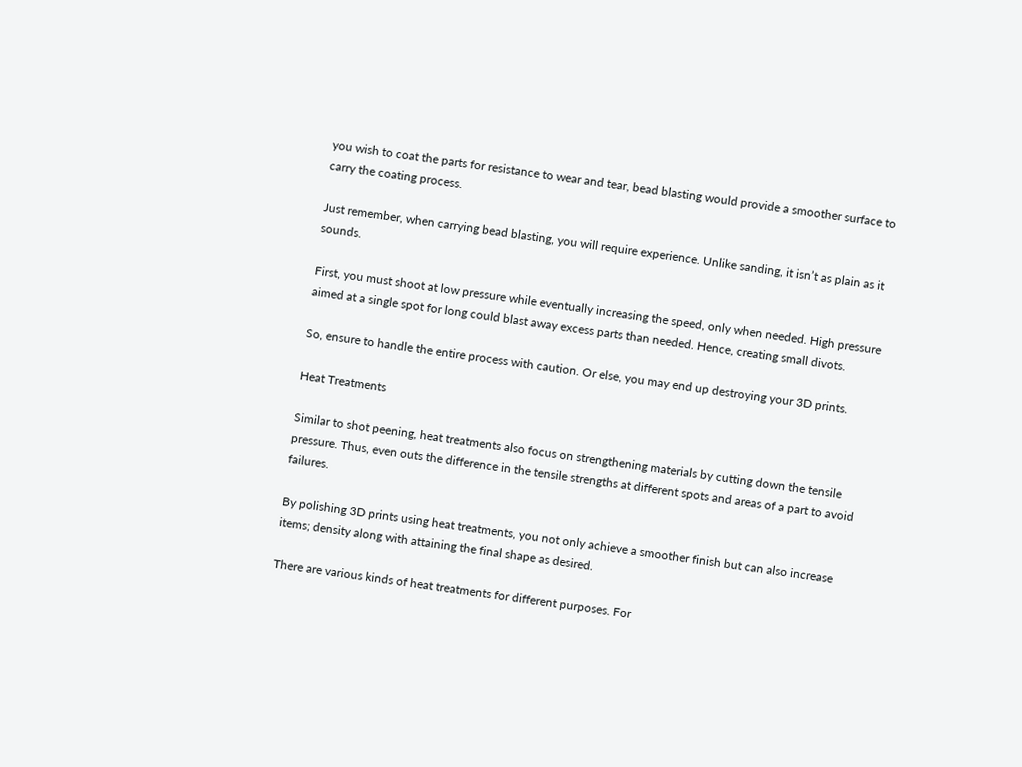you wish to coat the parts for resistance to wear and tear, bead blasting would provide a smoother surface to carry the coating process.

Just remember, when carrying bead blasting, you will require experience. Unlike sanding, it isn’t as plain as it sounds.

First, you must shoot at low pressure while eventually increasing the speed, only when needed. High pressure aimed at a single spot for long could blast away excess parts than needed. Hence, creating small divots.

So, ensure to handle the entire process with caution. Or else, you may end up destroying your 3D prints.

Heat Treatments

Similar to shot peening, heat treatments also focus on strengthening materials by cutting down the tensile pressure. Thus, even outs the difference in the tensile strengths at different spots and areas of a part to avoid failures.

By polishing 3D prints using heat treatments, you not only achieve a smoother finish but can also increase items; density along with attaining the final shape as desired.

There are various kinds of heat treatments for different purposes. For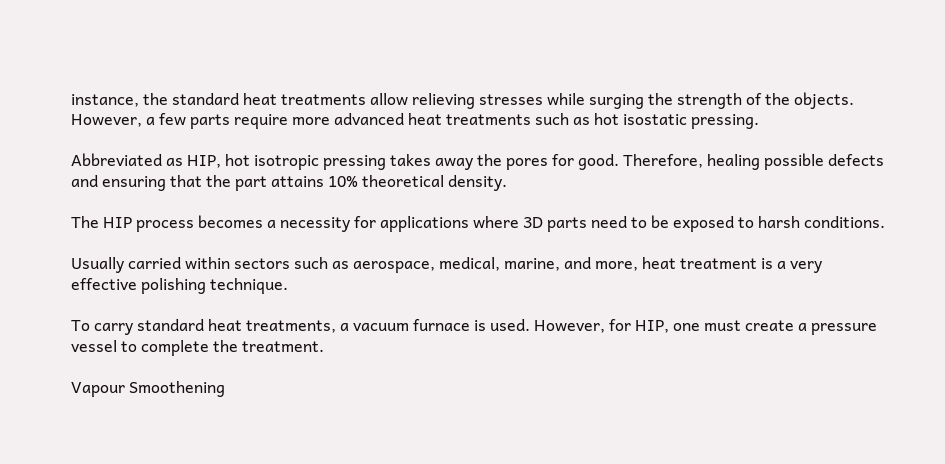instance, the standard heat treatments allow relieving stresses while surging the strength of the objects. However, a few parts require more advanced heat treatments such as hot isostatic pressing.

Abbreviated as HIP, hot isotropic pressing takes away the pores for good. Therefore, healing possible defects and ensuring that the part attains 10% theoretical density.

The HIP process becomes a necessity for applications where 3D parts need to be exposed to harsh conditions.

Usually carried within sectors such as aerospace, medical, marine, and more, heat treatment is a very effective polishing technique.

To carry standard heat treatments, a vacuum furnace is used. However, for HIP, one must create a pressure vessel to complete the treatment.

Vapour Smoothening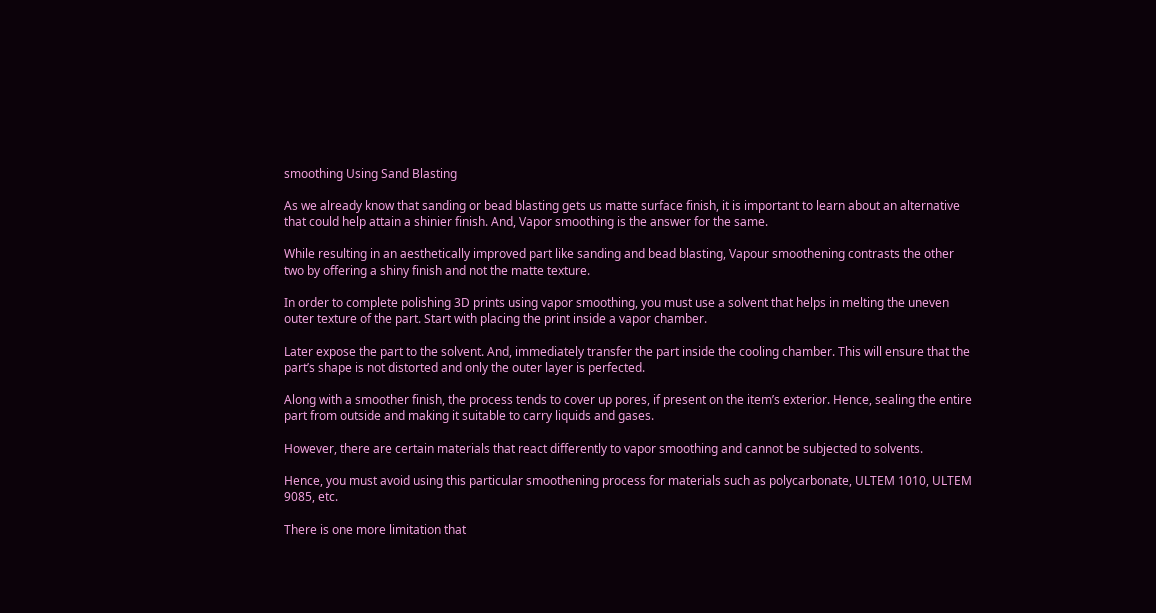smoothing Using Sand Blasting

As we already know that sanding or bead blasting gets us matte surface finish, it is important to learn about an alternative that could help attain a shinier finish. And, Vapor smoothing is the answer for the same.

While resulting in an aesthetically improved part like sanding and bead blasting, Vapour smoothening contrasts the other two by offering a shiny finish and not the matte texture.

In order to complete polishing 3D prints using vapor smoothing, you must use a solvent that helps in melting the uneven outer texture of the part. Start with placing the print inside a vapor chamber.

Later expose the part to the solvent. And, immediately transfer the part inside the cooling chamber. This will ensure that the part’s shape is not distorted and only the outer layer is perfected.

Along with a smoother finish, the process tends to cover up pores, if present on the item’s exterior. Hence, sealing the entire part from outside and making it suitable to carry liquids and gases.

However, there are certain materials that react differently to vapor smoothing and cannot be subjected to solvents.

Hence, you must avoid using this particular smoothening process for materials such as polycarbonate, ULTEM 1010, ULTEM 9085, etc.

There is one more limitation that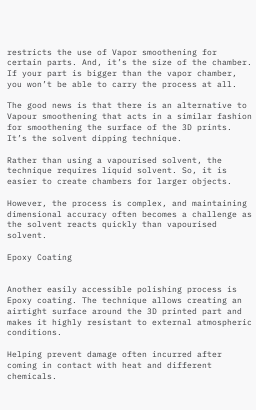restricts the use of Vapor smoothening for certain parts. And, it’s the size of the chamber. If your part is bigger than the vapor chamber, you won’t be able to carry the process at all.

The good news is that there is an alternative to Vapour smoothening that acts in a similar fashion for smoothening the surface of the 3D prints. It’s the solvent dipping technique.

Rather than using a vapourised solvent, the technique requires liquid solvent. So, it is easier to create chambers for larger objects.

However, the process is complex, and maintaining dimensional accuracy often becomes a challenge as the solvent reacts quickly than vapourised solvent.

Epoxy Coating


Another easily accessible polishing process is Epoxy coating. The technique allows creating an airtight surface around the 3D printed part and makes it highly resistant to external atmospheric conditions.

Helping prevent damage often incurred after coming in contact with heat and different chemicals.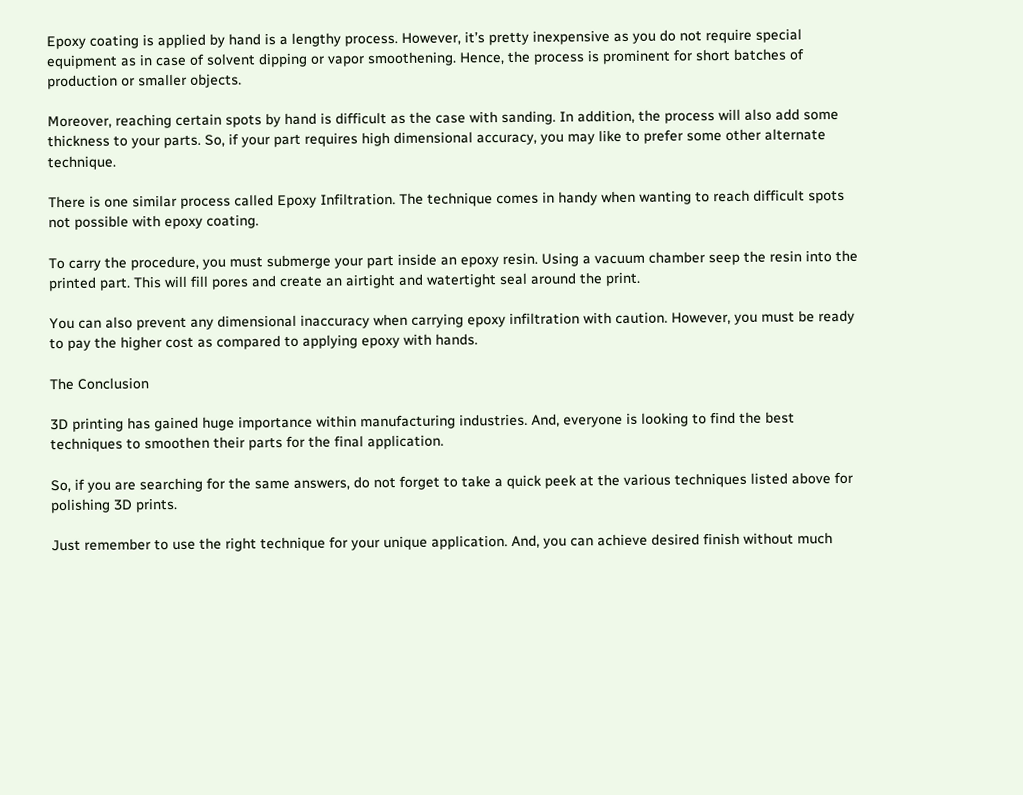Epoxy coating is applied by hand is a lengthy process. However, it’s pretty inexpensive as you do not require special equipment as in case of solvent dipping or vapor smoothening. Hence, the process is prominent for short batches of production or smaller objects.

Moreover, reaching certain spots by hand is difficult as the case with sanding. In addition, the process will also add some thickness to your parts. So, if your part requires high dimensional accuracy, you may like to prefer some other alternate technique.

There is one similar process called Epoxy Infiltration. The technique comes in handy when wanting to reach difficult spots not possible with epoxy coating.

To carry the procedure, you must submerge your part inside an epoxy resin. Using a vacuum chamber seep the resin into the printed part. This will fill pores and create an airtight and watertight seal around the print.

You can also prevent any dimensional inaccuracy when carrying epoxy infiltration with caution. However, you must be ready to pay the higher cost as compared to applying epoxy with hands.

The Conclusion

3D printing has gained huge importance within manufacturing industries. And, everyone is looking to find the best techniques to smoothen their parts for the final application.

So, if you are searching for the same answers, do not forget to take a quick peek at the various techniques listed above for polishing 3D prints.

Just remember to use the right technique for your unique application. And, you can achieve desired finish without much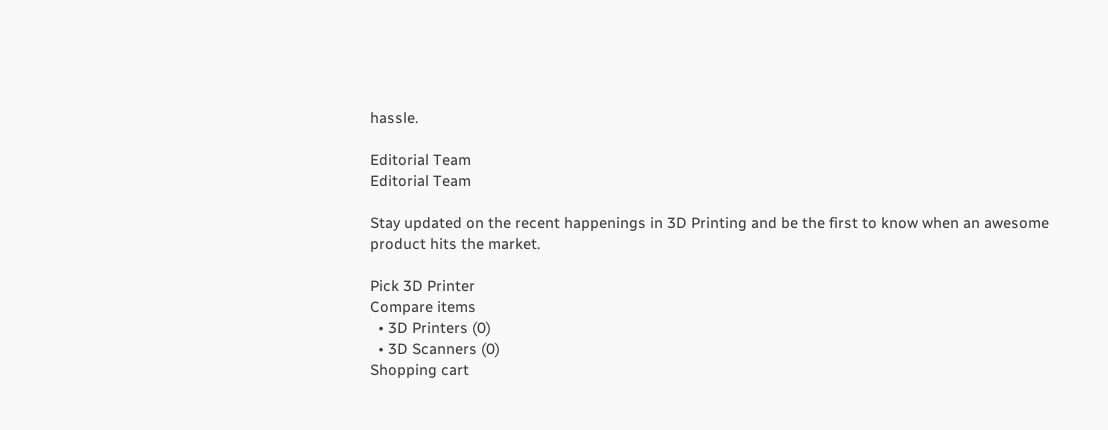hassle.

Editorial Team
Editorial Team

Stay updated on the recent happenings in 3D Printing and be the first to know when an awesome product hits the market.

Pick 3D Printer
Compare items
  • 3D Printers (0)
  • 3D Scanners (0)
Shopping cart